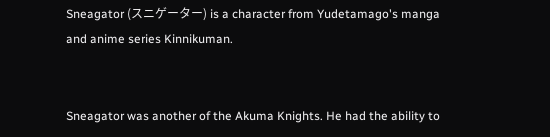Sneagator (スニゲーター) is a character from Yudetamago's manga and anime series Kinnikuman.


Sneagator was another of the Akuma Knights. He had the ability to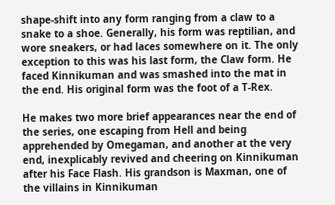shape-shift into any form ranging from a claw to a snake to a shoe. Generally, his form was reptilian, and wore sneakers, or had laces somewhere on it. The only exception to this was his last form, the Claw form. He faced Kinnikuman and was smashed into the mat in the end. His original form was the foot of a T-Rex.

He makes two more brief appearances near the end of the series, one escaping from Hell and being apprehended by Omegaman, and another at the very end, inexplicably revived and cheering on Kinnikuman after his Face Flash. His grandson is Maxman, one of the villains in Kinnikuman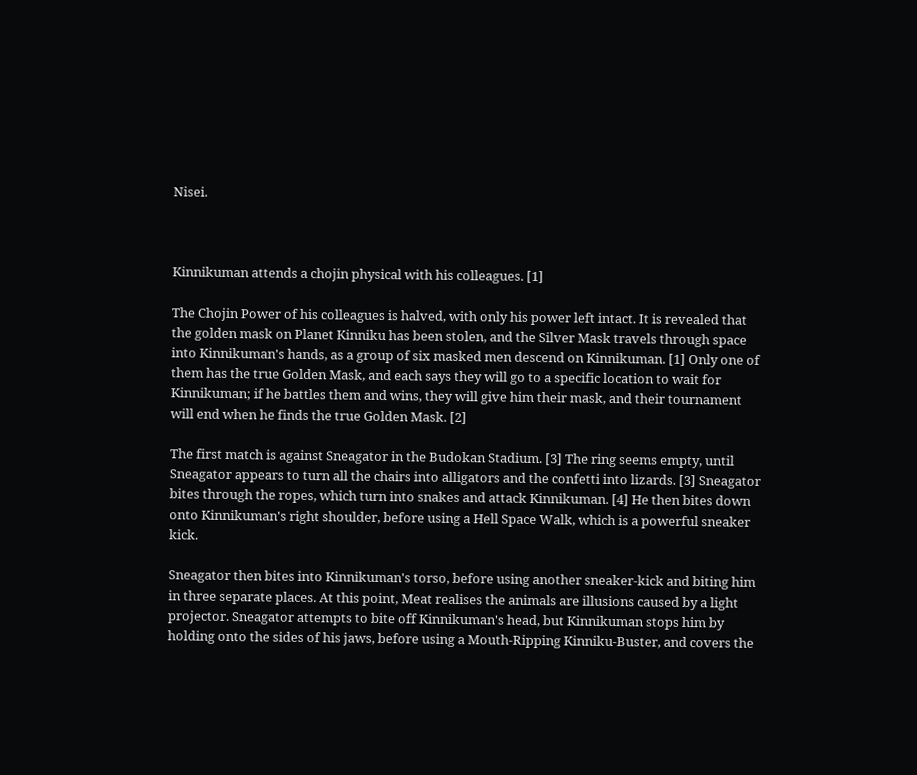Nisei.



Kinnikuman attends a chojin physical with his colleagues. [1]

The Chojin Power of his colleagues is halved, with only his power left intact. It is revealed that the golden mask on Planet Kinniku has been stolen, and the Silver Mask travels through space into Kinnikuman's hands, as a group of six masked men descend on Kinnikuman. [1] Only one of them has the true Golden Mask, and each says they will go to a specific location to wait for Kinnikuman; if he battles them and wins, they will give him their mask, and their tournament will end when he finds the true Golden Mask. [2]

The first match is against Sneagator in the Budokan Stadium. [3] The ring seems empty, until Sneagator appears to turn all the chairs into alligators and the confetti into lizards. [3] Sneagator bites through the ropes, which turn into snakes and attack Kinnikuman. [4] He then bites down onto Kinnikuman's right shoulder, before using a Hell Space Walk, which is a powerful sneaker kick.

Sneagator then bites into Kinnikuman's torso, before using another sneaker-kick and biting him in three separate places. At this point, Meat realises the animals are illusions caused by a light projector. Sneagator attempts to bite off Kinnikuman's head, but Kinnikuman stops him by holding onto the sides of his jaws, before using a Mouth-Ripping Kinniku-Buster, and covers the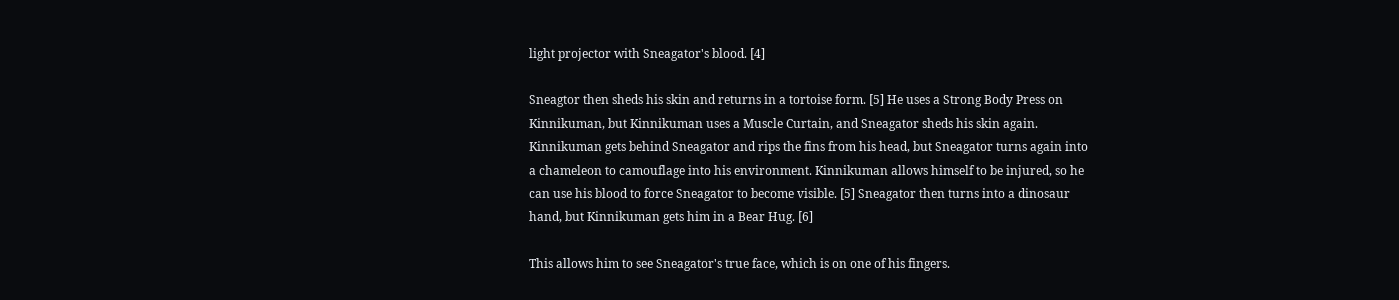light projector with Sneagator's blood. [4]

Sneagtor then sheds his skin and returns in a tortoise form. [5] He uses a Strong Body Press on Kinnikuman, but Kinnikuman uses a Muscle Curtain, and Sneagator sheds his skin again. Kinnikuman gets behind Sneagator and rips the fins from his head, but Sneagator turns again into a chameleon to camouflage into his environment. Kinnikuman allows himself to be injured, so he can use his blood to force Sneagator to become visible. [5] Sneagator then turns into a dinosaur hand, but Kinnikuman gets him in a Bear Hug. [6]

This allows him to see Sneagator's true face, which is on one of his fingers.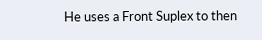He uses a Front Suplex to then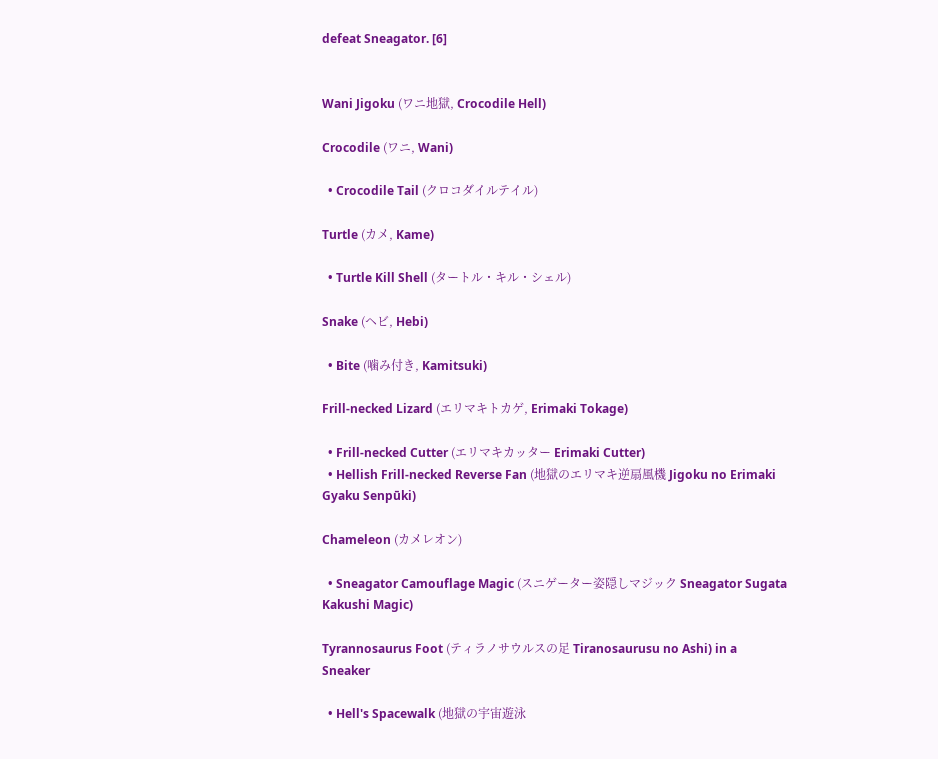defeat Sneagator. [6]


Wani Jigoku (ワニ地獄, Crocodile Hell)

Crocodile (ワニ, Wani)

  • Crocodile Tail (クロコダイルテイル)

Turtle (カメ, Kame)

  • Turtle Kill Shell (タートル・キル・シェル)

Snake (ヘビ, Hebi)

  • Bite (噛み付き, Kamitsuki)

Frill-necked Lizard (エリマキトカゲ, Erimaki Tokage)

  • Frill-necked Cutter (エリマキカッター Erimaki Cutter)
  • Hellish Frill-necked Reverse Fan (地獄のエリマキ逆扇風機 Jigoku no Erimaki Gyaku Senpūki)

Chameleon (カメレオン)

  • Sneagator Camouflage Magic (スニゲーター姿隠しマジック Sneagator Sugata Kakushi Magic)

Tyrannosaurus Foot (ティラノサウルスの足 Tiranosaurusu no Ashi) in a Sneaker

  • Hell's Spacewalk (地獄の宇宙遊泳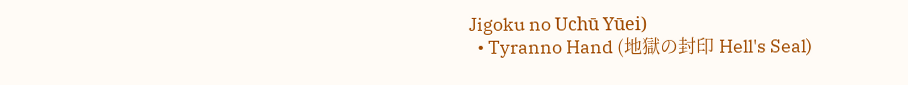Jigoku no Uchū Yūei)
  • Tyranno Hand (地獄の封印 Hell's Seal)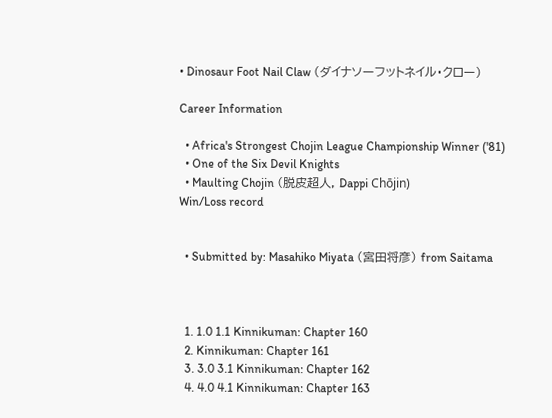• Dinosaur Foot Nail Claw (ダイナソーフットネイル・クロー)

Career Information

  • Africa's Strongest Chojin League Championship Winner ('81)
  • One of the Six Devil Knights
  • Maulting Chojin (脱皮超人, Dappi Chōjin)
Win/Loss record


  • Submitted by: Masahiko Miyata (宮田将彦) from Saitama



  1. 1.0 1.1 Kinnikuman: Chapter 160
  2. Kinnikuman: Chapter 161
  3. 3.0 3.1 Kinnikuman: Chapter 162
  4. 4.0 4.1 Kinnikuman: Chapter 163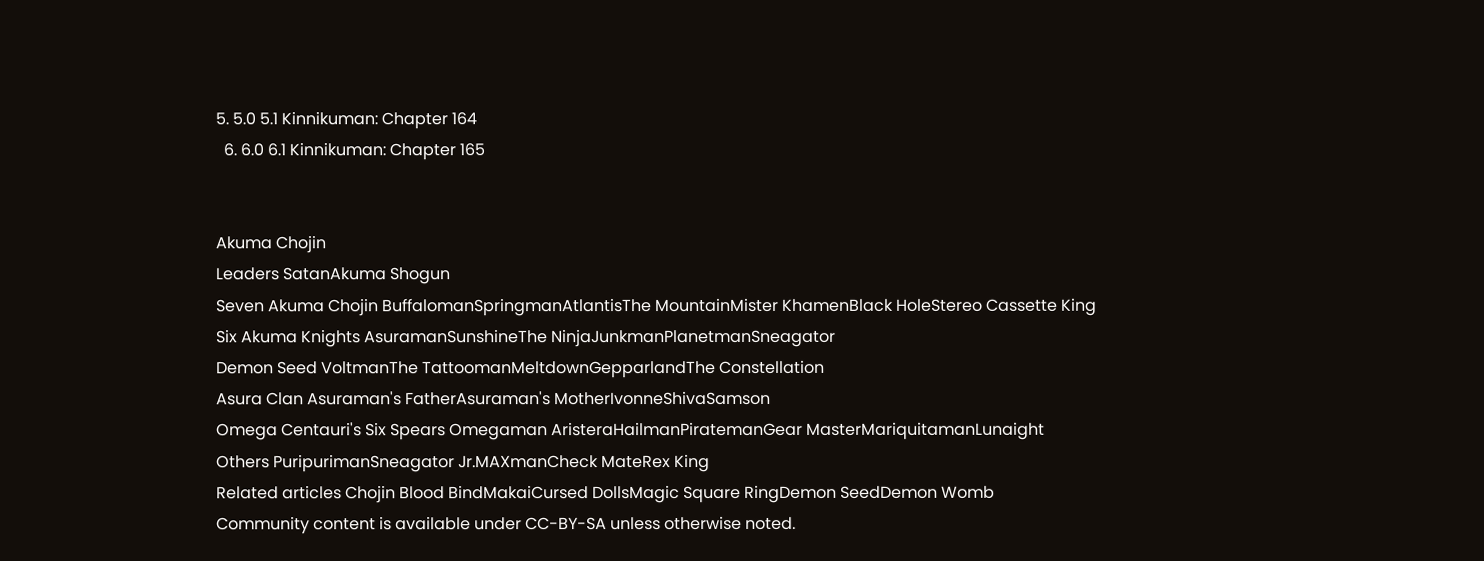5. 5.0 5.1 Kinnikuman: Chapter 164
  6. 6.0 6.1 Kinnikuman: Chapter 165


Akuma Chojin
Leaders SatanAkuma Shogun
Seven Akuma Chojin BuffalomanSpringmanAtlantisThe MountainMister KhamenBlack HoleStereo Cassette King
Six Akuma Knights AsuramanSunshineThe NinjaJunkmanPlanetmanSneagator
Demon Seed VoltmanThe TattoomanMeltdownGepparlandThe Constellation
Asura Clan Asuraman's FatherAsuraman's MotherIvonneShivaSamson
Omega Centauri's Six Spears Omegaman AristeraHailmanPiratemanGear MasterMariquitamanLunaight
Others PuripurimanSneagator Jr.MAXmanCheck MateRex King
Related articles Chojin Blood BindMakaiCursed DollsMagic Square RingDemon SeedDemon Womb
Community content is available under CC-BY-SA unless otherwise noted.